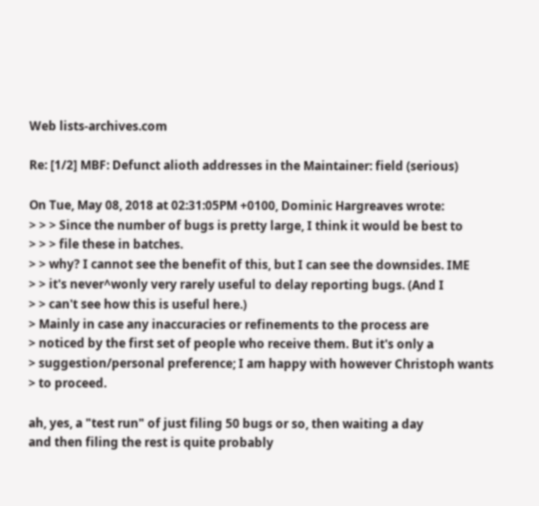Web lists-archives.com

Re: [1/2] MBF: Defunct alioth addresses in the Maintainer: field (serious)

On Tue, May 08, 2018 at 02:31:05PM +0100, Dominic Hargreaves wrote:
> > > Since the number of bugs is pretty large, I think it would be best to
> > > file these in batches.
> > why? I cannot see the benefit of this, but I can see the downsides. IME
> > it's never^wonly very rarely useful to delay reporting bugs. (And I
> > can't see how this is useful here.)
> Mainly in case any inaccuracies or refinements to the process are
> noticed by the first set of people who receive them. But it's only a
> suggestion/personal preference; I am happy with however Christoph wants
> to proceed.

ah, yes, a "test run" of just filing 50 bugs or so, then waiting a day
and then filing the rest is quite probably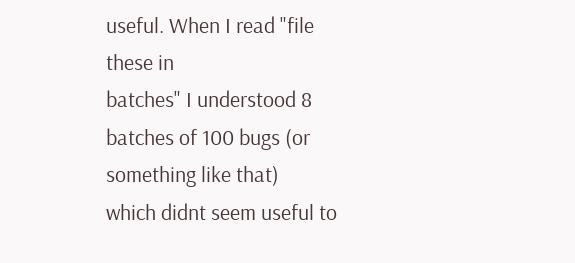useful. When I read "file these in
batches" I understood 8 batches of 100 bugs (or something like that)
which didnt seem useful to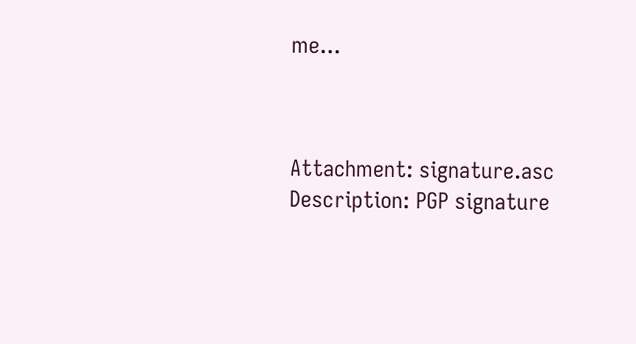me...



Attachment: signature.asc
Description: PGP signature